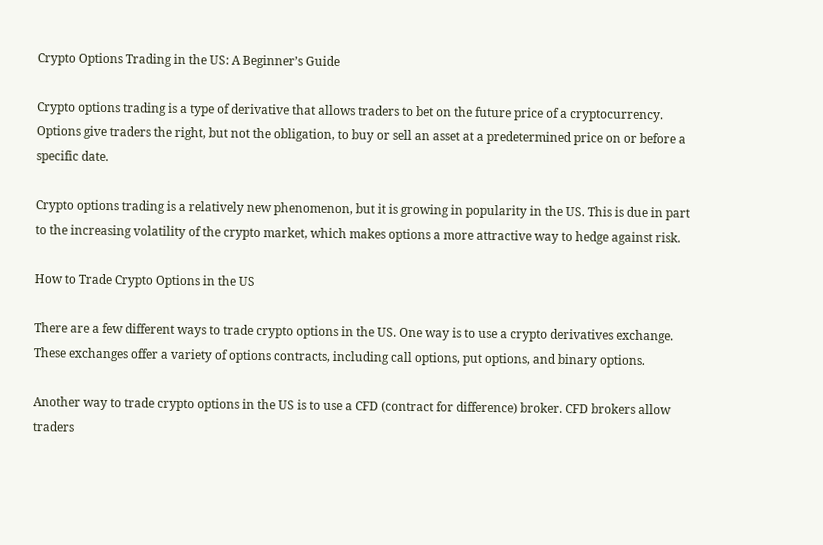Crypto Options Trading in the US: A Beginner’s Guide

Crypto options trading is a type of derivative that allows traders to bet on the future price of a cryptocurrency. Options give traders the right, but not the obligation, to buy or sell an asset at a predetermined price on or before a specific date.

Crypto options trading is a relatively new phenomenon, but it is growing in popularity in the US. This is due in part to the increasing volatility of the crypto market, which makes options a more attractive way to hedge against risk.

How to Trade Crypto Options in the US

There are a few different ways to trade crypto options in the US. One way is to use a crypto derivatives exchange. These exchanges offer a variety of options contracts, including call options, put options, and binary options.

Another way to trade crypto options in the US is to use a CFD (contract for difference) broker. CFD brokers allow traders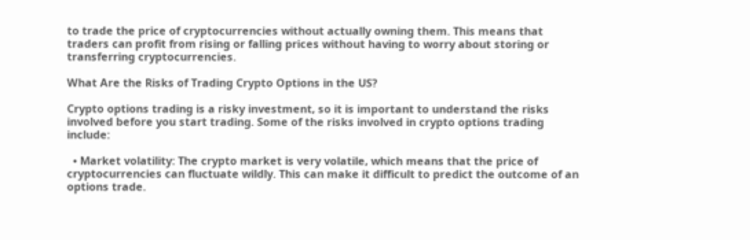to trade the price of cryptocurrencies without actually owning them. This means that traders can profit from rising or falling prices without having to worry about storing or transferring cryptocurrencies.

What Are the Risks of Trading Crypto Options in the US?

Crypto options trading is a risky investment, so it is important to understand the risks involved before you start trading. Some of the risks involved in crypto options trading include:

  • Market volatility: The crypto market is very volatile, which means that the price of cryptocurrencies can fluctuate wildly. This can make it difficult to predict the outcome of an options trade.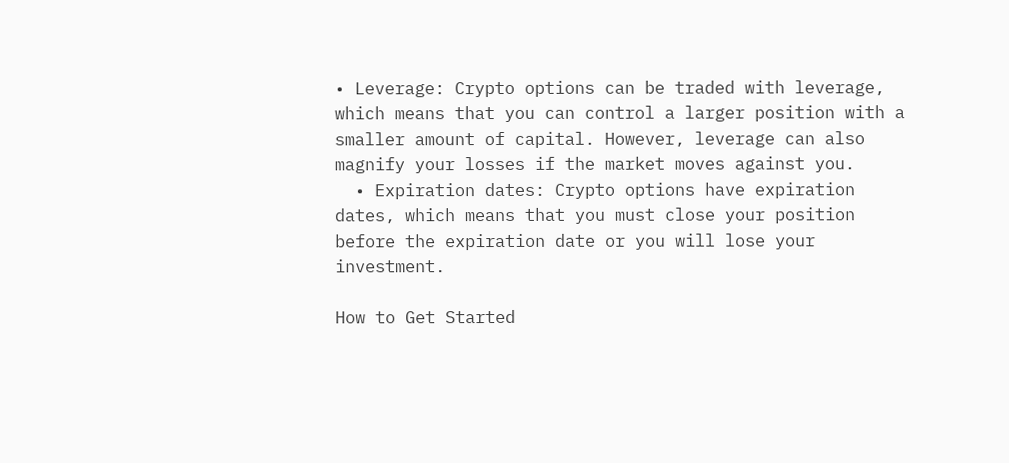• Leverage: Crypto options can be traded with leverage, which means that you can control a larger position with a smaller amount of capital. However, leverage can also magnify your losses if the market moves against you.
  • Expiration dates: Crypto options have expiration dates, which means that you must close your position before the expiration date or you will lose your investment.

How to Get Started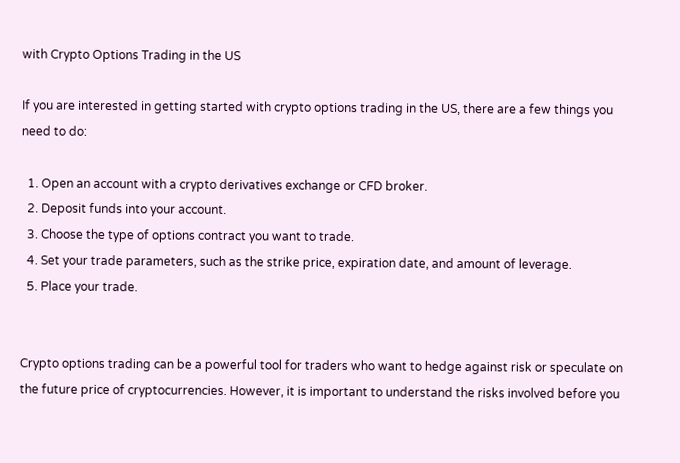with Crypto Options Trading in the US

If you are interested in getting started with crypto options trading in the US, there are a few things you need to do:

  1. Open an account with a crypto derivatives exchange or CFD broker.
  2. Deposit funds into your account.
  3. Choose the type of options contract you want to trade.
  4. Set your trade parameters, such as the strike price, expiration date, and amount of leverage.
  5. Place your trade.


Crypto options trading can be a powerful tool for traders who want to hedge against risk or speculate on the future price of cryptocurrencies. However, it is important to understand the risks involved before you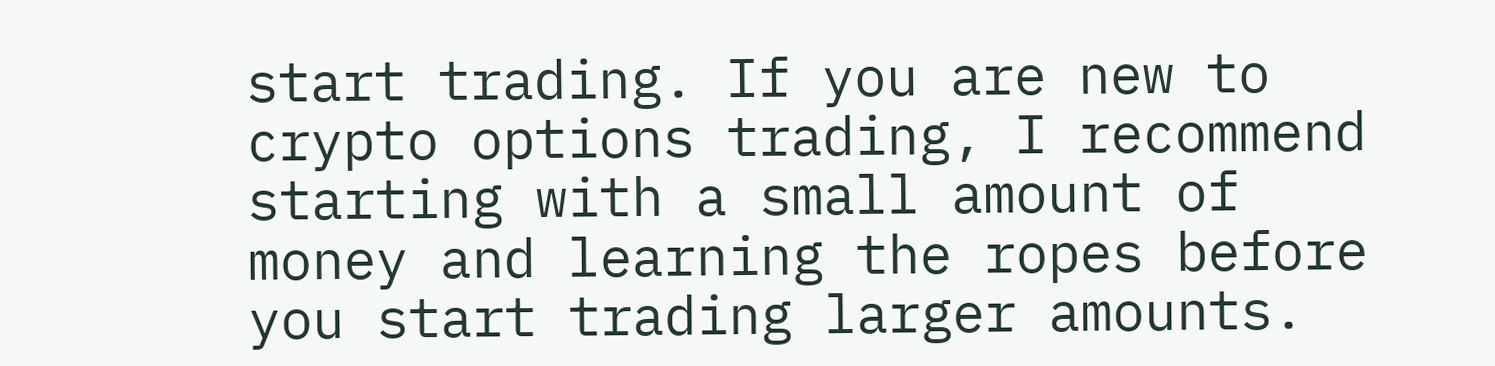start trading. If you are new to crypto options trading, I recommend starting with a small amount of money and learning the ropes before you start trading larger amounts.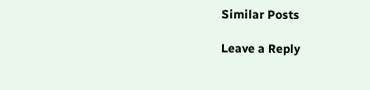Similar Posts

Leave a Reply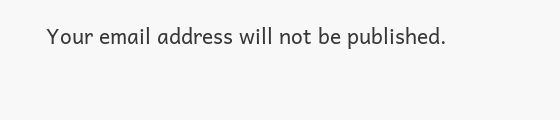Your email address will not be published.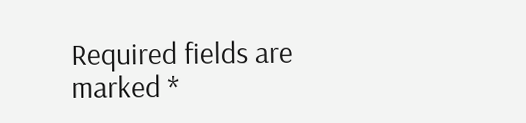Required fields are marked *